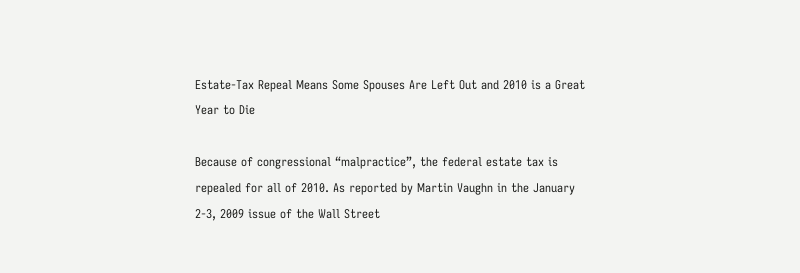Estate-Tax Repeal Means Some Spouses Are Left Out and 2010 is a Great Year to Die

Because of congressional “malpractice”, the federal estate tax is repealed for all of 2010. As reported by Martin Vaughn in the January 2-3, 2009 issue of the Wall Street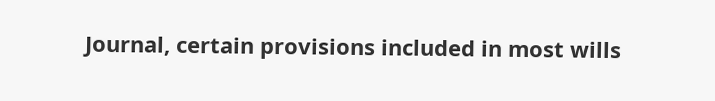Journal, certain provisions included in most wills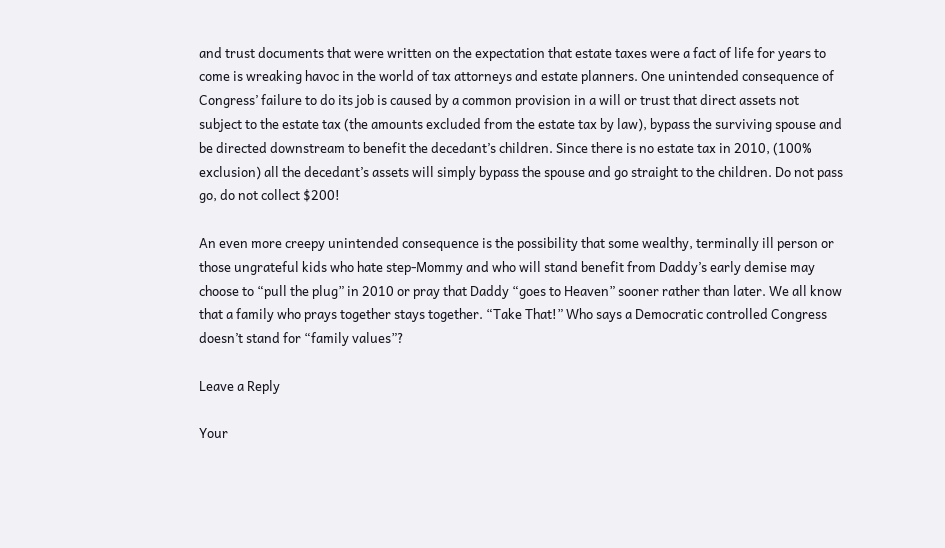and trust documents that were written on the expectation that estate taxes were a fact of life for years to come is wreaking havoc in the world of tax attorneys and estate planners. One unintended consequence of Congress’ failure to do its job is caused by a common provision in a will or trust that direct assets not subject to the estate tax (the amounts excluded from the estate tax by law), bypass the surviving spouse and be directed downstream to benefit the decedant’s children. Since there is no estate tax in 2010, (100% exclusion) all the decedant’s assets will simply bypass the spouse and go straight to the children. Do not pass go, do not collect $200!

An even more creepy unintended consequence is the possibility that some wealthy, terminally ill person or those ungrateful kids who hate step-Mommy and who will stand benefit from Daddy’s early demise may choose to “pull the plug” in 2010 or pray that Daddy “goes to Heaven” sooner rather than later. We all know that a family who prays together stays together. “Take That!” Who says a Democratic controlled Congress doesn’t stand for “family values”?

Leave a Reply

Your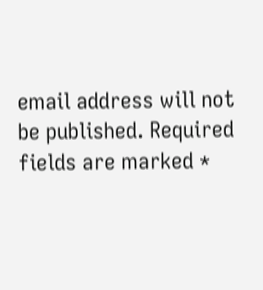email address will not be published. Required fields are marked *